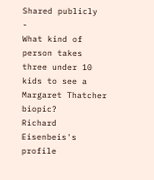Shared publicly  -
What kind of person takes three under 10 kids to see a Margaret Thatcher biopic?
Richard Eisenbeis's profile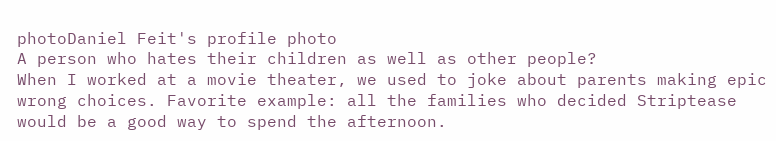photoDaniel Feit's profile photo
A person who hates their children as well as other people?
When I worked at a movie theater, we used to joke about parents making epic wrong choices. Favorite example: all the families who decided Striptease would be a good way to spend the afternoon.